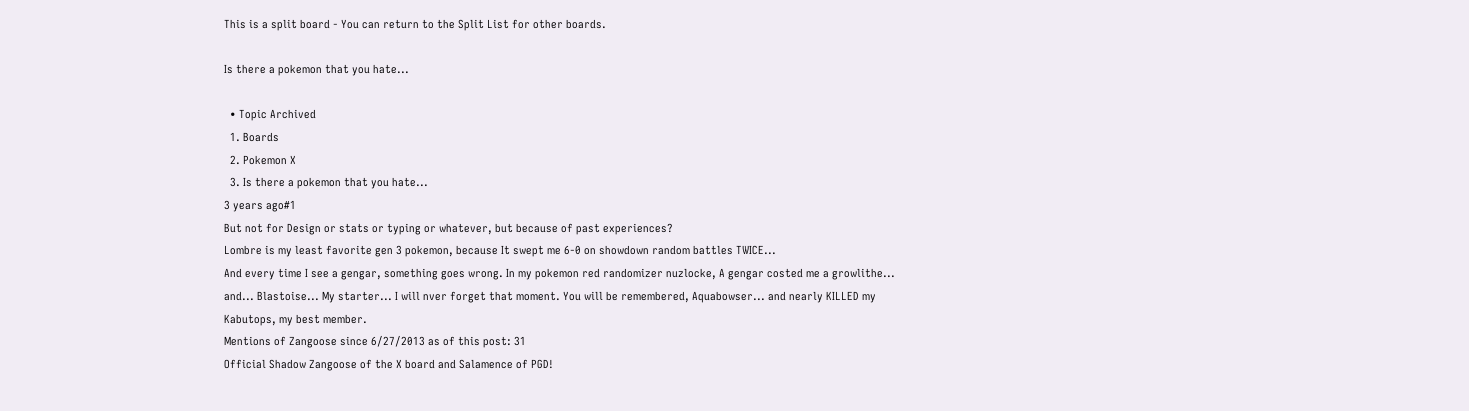This is a split board - You can return to the Split List for other boards.

Is there a pokemon that you hate...

  • Topic Archived
  1. Boards
  2. Pokemon X
  3. Is there a pokemon that you hate...
3 years ago#1
But not for Design or stats or typing or whatever, but because of past experiences?
Lombre is my least favorite gen 3 pokemon, because It swept me 6-0 on showdown random battles TWICE...
And every time I see a gengar, something goes wrong. In my pokemon red randomizer nuzlocke, A gengar costed me a growlithe... and... Blastoise... My starter... I will nver forget that moment. You will be remembered, Aquabowser... and nearly KILLED my Kabutops, my best member.
Mentions of Zangoose since 6/27/2013 as of this post: 31
Official Shadow Zangoose of the X board and Salamence of PGD!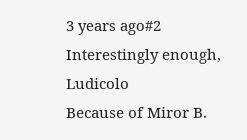3 years ago#2
Interestingly enough, Ludicolo
Because of Miror B.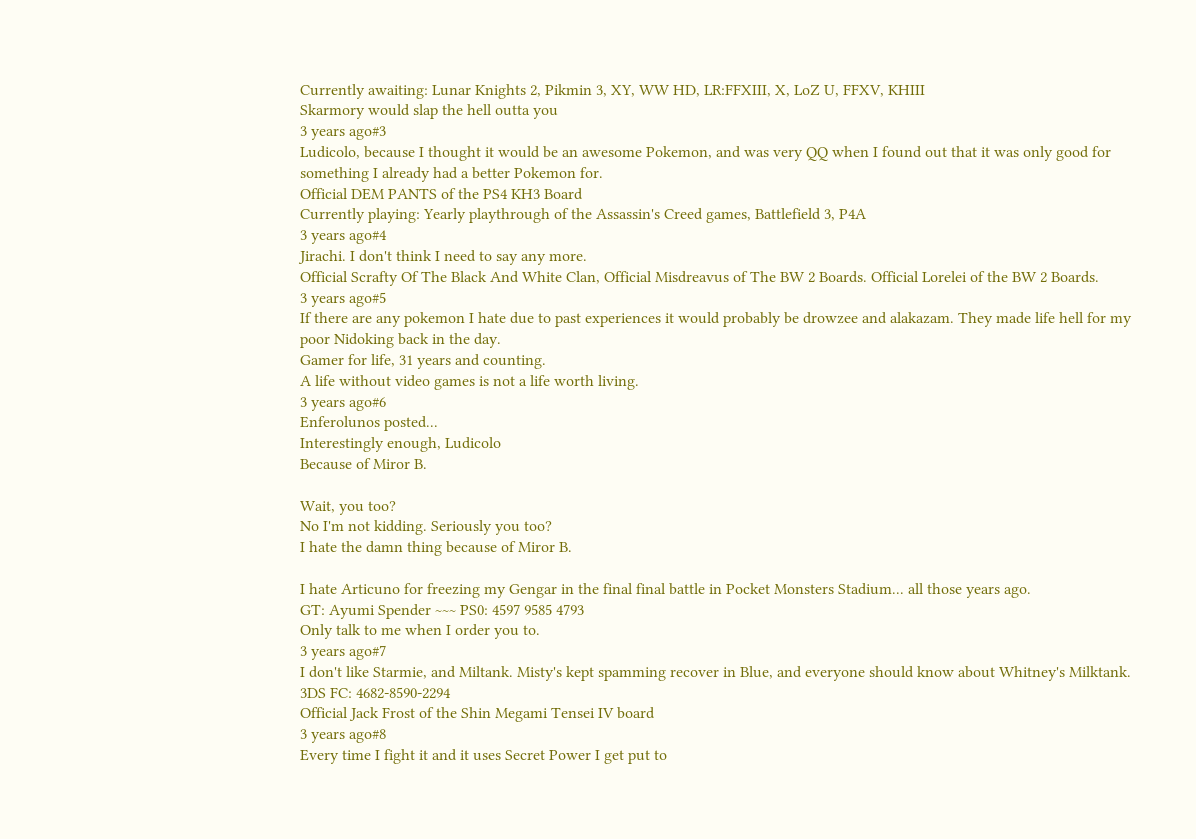Currently awaiting: Lunar Knights 2, Pikmin 3, XY, WW HD, LR:FFXIII, X, LoZ U, FFXV, KHIII
Skarmory would slap the hell outta you
3 years ago#3
Ludicolo, because I thought it would be an awesome Pokemon, and was very QQ when I found out that it was only good for something I already had a better Pokemon for.
Official DEM PANTS of the PS4 KH3 Board
Currently playing: Yearly playthrough of the Assassin's Creed games, Battlefield 3, P4A
3 years ago#4
Jirachi. I don't think I need to say any more.
Official Scrafty Of The Black And White Clan, Official Misdreavus of The BW 2 Boards. Official Lorelei of the BW 2 Boards.
3 years ago#5
If there are any pokemon I hate due to past experiences it would probably be drowzee and alakazam. They made life hell for my poor Nidoking back in the day.
Gamer for life, 31 years and counting.
A life without video games is not a life worth living.
3 years ago#6
Enferolunos posted...
Interestingly enough, Ludicolo
Because of Miror B.

Wait, you too?
No I'm not kidding. Seriously you too?
I hate the damn thing because of Miror B.

I hate Articuno for freezing my Gengar in the final final battle in Pocket Monsters Stadium... all those years ago.
GT: Ayumi Spender ~~~ PS0: 4597 9585 4793
Only talk to me when I order you to.
3 years ago#7
I don't like Starmie, and Miltank. Misty's kept spamming recover in Blue, and everyone should know about Whitney's Milktank.
3DS FC: 4682-8590-2294
Official Jack Frost of the Shin Megami Tensei IV board
3 years ago#8
Every time I fight it and it uses Secret Power I get put to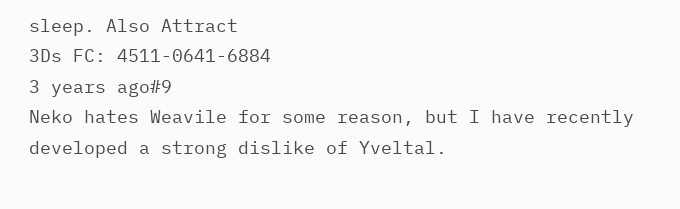sleep. Also Attract
3Ds FC: 4511-0641-6884
3 years ago#9
Neko hates Weavile for some reason, but I have recently developed a strong dislike of Yveltal.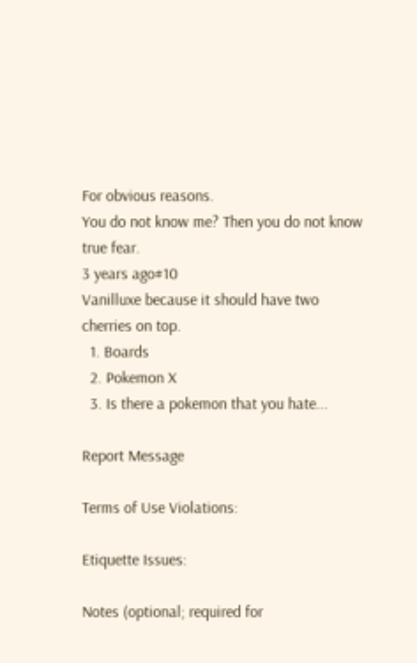For obvious reasons.
You do not know me? Then you do not know true fear.
3 years ago#10
Vanilluxe because it should have two cherries on top.
  1. Boards
  2. Pokemon X
  3. Is there a pokemon that you hate...

Report Message

Terms of Use Violations:

Etiquette Issues:

Notes (optional; required for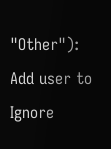"Other"):
Add user to Ignore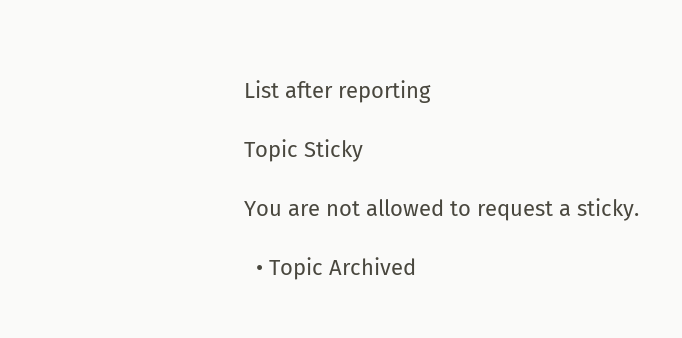List after reporting

Topic Sticky

You are not allowed to request a sticky.

  • Topic Archived